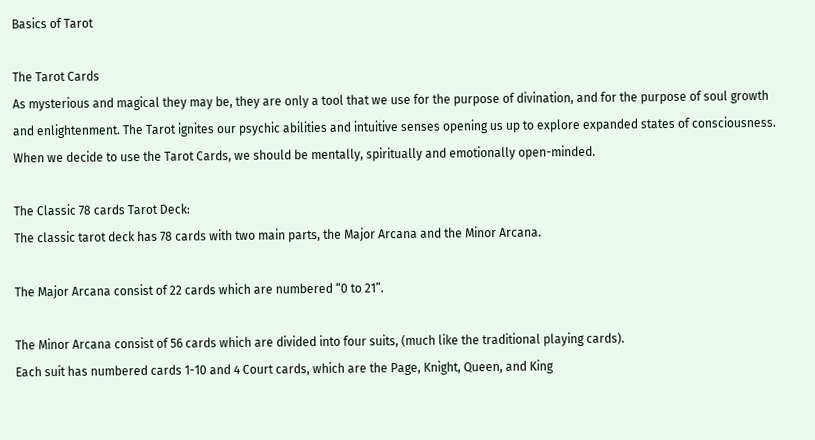Basics of Tarot

The Tarot Cards
As mysterious and magical they may be, they are only a tool that we use for the purpose of divination, and for the purpose of soul growth and enlightenment. The Tarot ignites our psychic abilities and intuitive senses opening us up to explore expanded states of consciousness. When we decide to use the Tarot Cards, we should be mentally, spiritually and emotionally open-minded.

The Classic 78 cards Tarot Deck:
The classic tarot deck has 78 cards with two main parts, the Major Arcana and the Minor Arcana.

The Major Arcana consist of 22 cards which are numbered “0 to 21”.

The Minor Arcana consist of 56 cards which are divided into four suits, (much like the traditional playing cards).
Each suit has numbered cards 1-10 and 4 Court cards, which are the Page, Knight, Queen, and King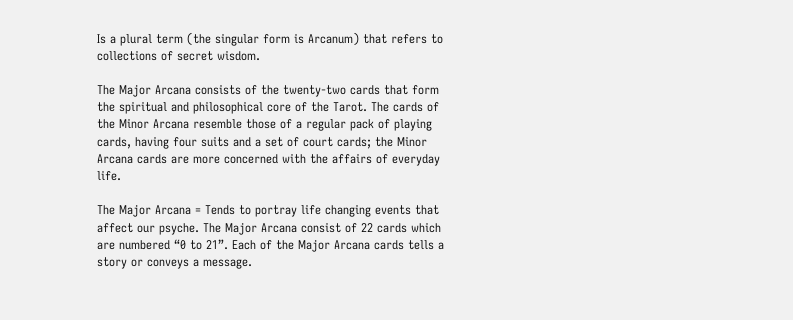Is a plural term (the singular form is Arcanum) that refers to collections of secret wisdom.

The Major Arcana consists of the twenty-two cards that form the spiritual and philosophical core of the Tarot. The cards of the Minor Arcana resemble those of a regular pack of playing cards, having four suits and a set of court cards; the Minor Arcana cards are more concerned with the affairs of everyday life.

The Major Arcana = Tends to portray life changing events that affect our psyche. The Major Arcana consist of 22 cards which are numbered “0 to 21”. Each of the Major Arcana cards tells a story or conveys a message.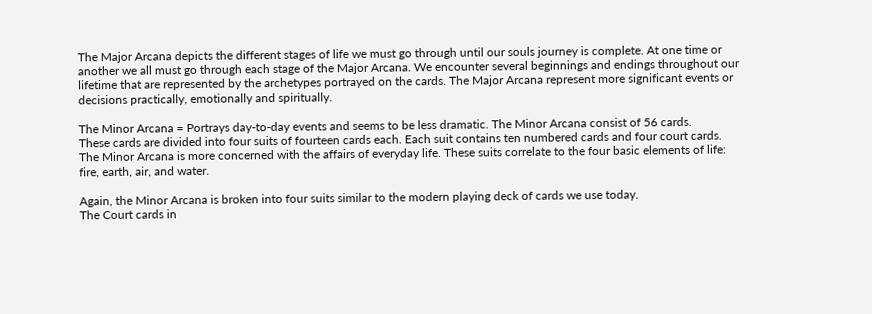The Major Arcana depicts the different stages of life we must go through until our souls journey is complete. At one time or another we all must go through each stage of the Major Arcana. We encounter several beginnings and endings throughout our lifetime that are represented by the archetypes portrayed on the cards. The Major Arcana represent more significant events or decisions practically, emotionally and spiritually.

The Minor Arcana = Portrays day-to-day events and seems to be less dramatic. The Minor Arcana consist of 56 cards.
These cards are divided into four suits of fourteen cards each. Each suit contains ten numbered cards and four court cards.
The Minor Arcana is more concerned with the affairs of everyday life. These suits correlate to the four basic elements of life: fire, earth, air, and water.

Again, the Minor Arcana is broken into four suits similar to the modern playing deck of cards we use today.
The Court cards in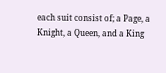each suit consist of; a Page, a Knight, a Queen, and a King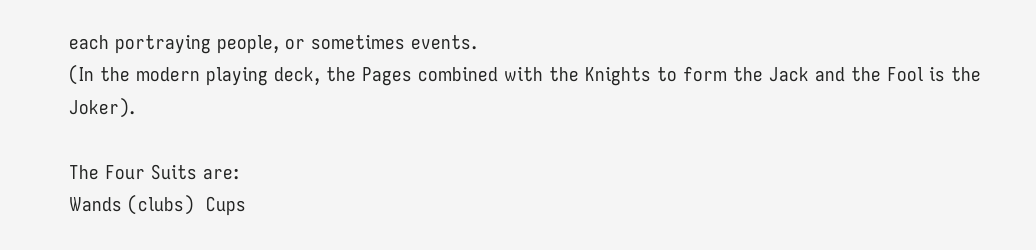each portraying people, or sometimes events.
(In the modern playing deck, the Pages combined with the Knights to form the Jack and the Fool is the Joker).

The Four Suits are:
Wands (clubs)  Cups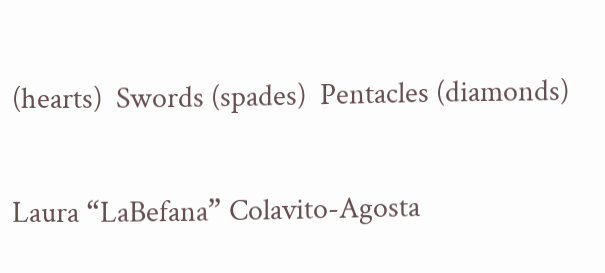(hearts)  Swords (spades)  Pentacles (diamonds)

Laura “LaBefana” Colavito-Agosta